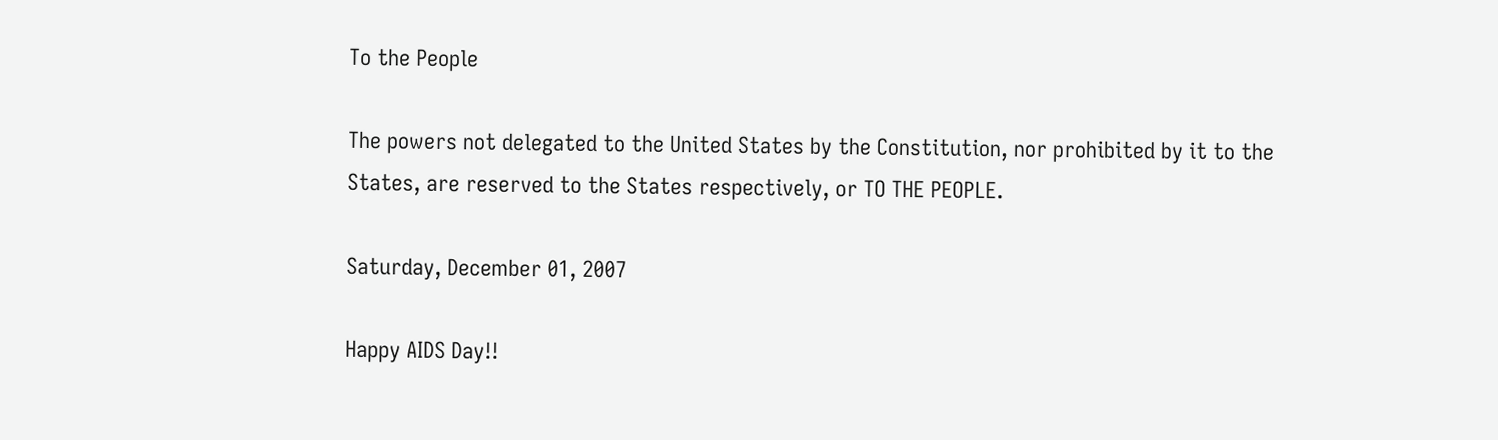To the People

The powers not delegated to the United States by the Constitution, nor prohibited by it to the States, are reserved to the States respectively, or TO THE PEOPLE.

Saturday, December 01, 2007

Happy AIDS Day!!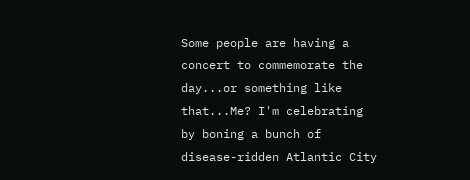Some people are having a concert to commemorate the day...or something like that...Me? I'm celebrating by boning a bunch of disease-ridden Atlantic City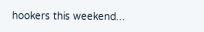hookers this weekend...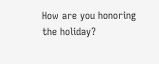How are you honoring the holiday?